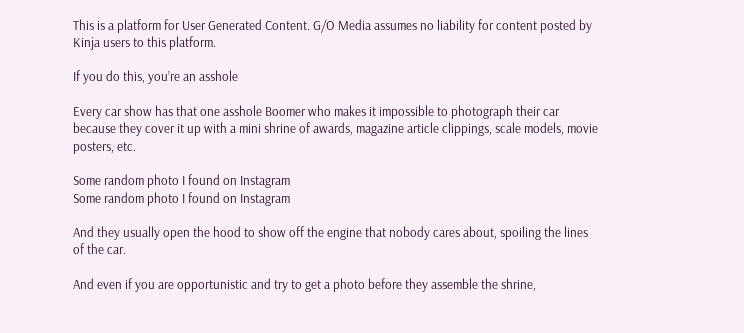This is a platform for User Generated Content. G/O Media assumes no liability for content posted by Kinja users to this platform.

If you do this, you’re an asshole

Every car show has that one asshole Boomer who makes it impossible to photograph their car because they cover it up with a mini shrine of awards, magazine article clippings, scale models, movie posters, etc.

Some random photo I found on Instagram
Some random photo I found on Instagram

And they usually open the hood to show off the engine that nobody cares about, spoiling the lines of the car.

And even if you are opportunistic and try to get a photo before they assemble the shrine,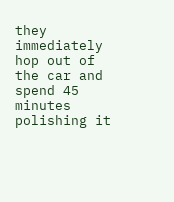they immediately hop out of the car and spend 45 minutes polishing it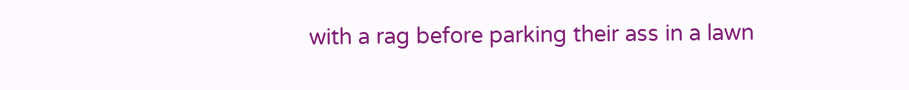with a rag before parking their ass in a lawn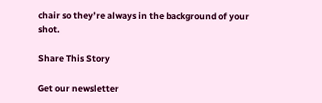chair so they’re always in the background of your shot.

Share This Story

Get our newsletter